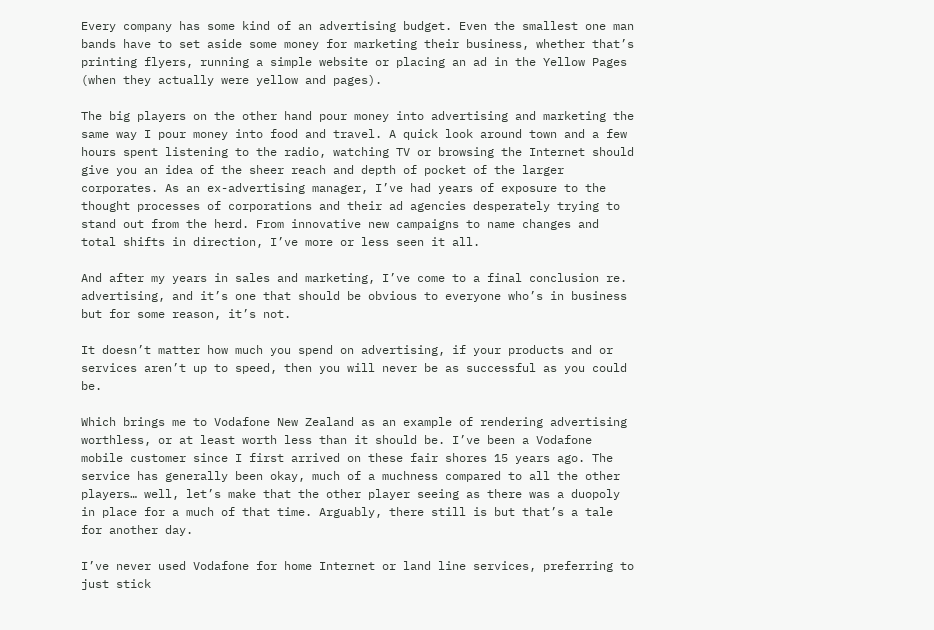Every company has some kind of an advertising budget. Even the smallest one man bands have to set aside some money for marketing their business, whether that’s printing flyers, running a simple website or placing an ad in the Yellow Pages (when they actually were yellow and pages).

The big players on the other hand pour money into advertising and marketing the same way I pour money into food and travel. A quick look around town and a few hours spent listening to the radio, watching TV or browsing the Internet should give you an idea of the sheer reach and depth of pocket of the larger corporates. As an ex-advertising manager, I’ve had years of exposure to the thought processes of corporations and their ad agencies desperately trying to stand out from the herd. From innovative new campaigns to name changes and total shifts in direction, I’ve more or less seen it all.

And after my years in sales and marketing, I’ve come to a final conclusion re. advertising, and it’s one that should be obvious to everyone who’s in business but for some reason, it’s not.

It doesn’t matter how much you spend on advertising, if your products and or services aren’t up to speed, then you will never be as successful as you could be.

Which brings me to Vodafone New Zealand as an example of rendering advertising worthless, or at least worth less than it should be. I’ve been a Vodafone mobile customer since I first arrived on these fair shores 15 years ago. The service has generally been okay, much of a muchness compared to all the other players… well, let’s make that the other player seeing as there was a duopoly in place for a much of that time. Arguably, there still is but that’s a tale for another day.

I’ve never used Vodafone for home Internet or land line services, preferring to just stick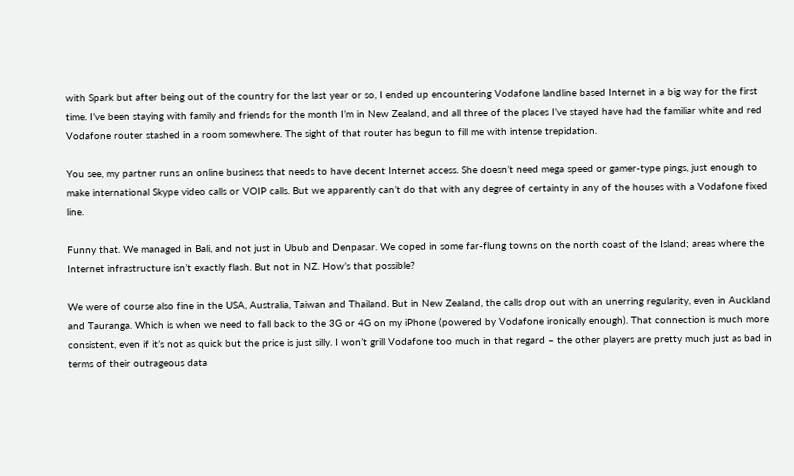with Spark but after being out of the country for the last year or so, I ended up encountering Vodafone landline based Internet in a big way for the first time. I’ve been staying with family and friends for the month I’m in New Zealand, and all three of the places I’ve stayed have had the familiar white and red Vodafone router stashed in a room somewhere. The sight of that router has begun to fill me with intense trepidation.

You see, my partner runs an online business that needs to have decent Internet access. She doesn’t need mega speed or gamer-type pings, just enough to make international Skype video calls or VOIP calls. But we apparently can’t do that with any degree of certainty in any of the houses with a Vodafone fixed line.

Funny that. We managed in Bali, and not just in Ubub and Denpasar. We coped in some far-flung towns on the north coast of the Island; areas where the Internet infrastructure isn’t exactly flash. But not in NZ. How’s that possible?

We were of course also fine in the USA, Australia, Taiwan and Thailand. But in New Zealand, the calls drop out with an unerring regularity, even in Auckland and Tauranga. Which is when we need to fall back to the 3G or 4G on my iPhone (powered by Vodafone ironically enough). That connection is much more consistent, even if it’s not as quick but the price is just silly. I won’t grill Vodafone too much in that regard – the other players are pretty much just as bad in terms of their outrageous data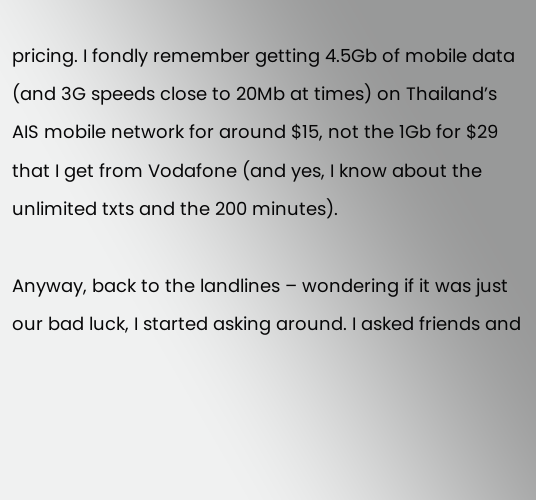pricing. I fondly remember getting 4.5Gb of mobile data (and 3G speeds close to 20Mb at times) on Thailand’s AIS mobile network for around $15, not the 1Gb for $29 that I get from Vodafone (and yes, I know about the unlimited txts and the 200 minutes).

Anyway, back to the landlines – wondering if it was just our bad luck, I started asking around. I asked friends and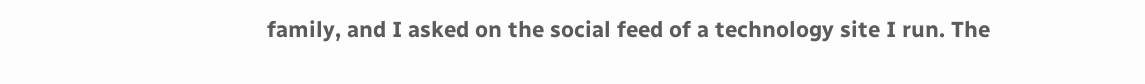family, and I asked on the social feed of a technology site I run. The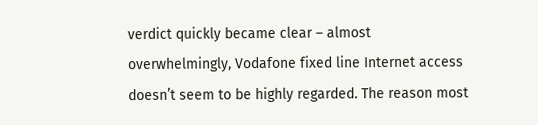verdict quickly became clear – almost overwhelmingly, Vodafone fixed line Internet access doesn’t seem to be highly regarded. The reason most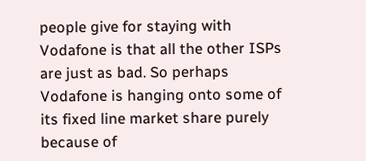people give for staying with Vodafone is that all the other ISPs are just as bad. So perhaps Vodafone is hanging onto some of its fixed line market share purely because of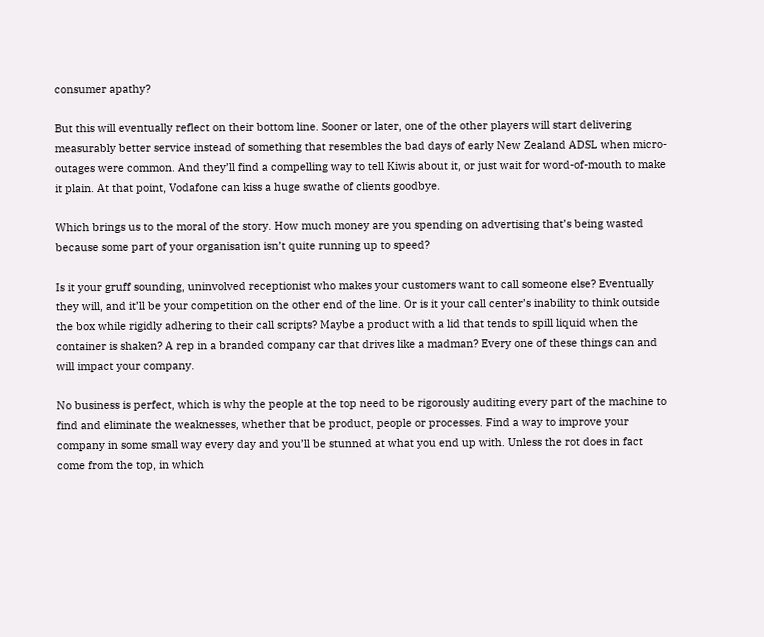consumer apathy?

But this will eventually reflect on their bottom line. Sooner or later, one of the other players will start delivering measurably better service instead of something that resembles the bad days of early New Zealand ADSL when micro-outages were common. And they’ll find a compelling way to tell Kiwis about it, or just wait for word-of-mouth to make it plain. At that point, Vodafone can kiss a huge swathe of clients goodbye.

Which brings us to the moral of the story. How much money are you spending on advertising that’s being wasted because some part of your organisation isn’t quite running up to speed?

Is it your gruff sounding, uninvolved receptionist who makes your customers want to call someone else? Eventually they will, and it’ll be your competition on the other end of the line. Or is it your call center’s inability to think outside the box while rigidly adhering to their call scripts? Maybe a product with a lid that tends to spill liquid when the container is shaken? A rep in a branded company car that drives like a madman? Every one of these things can and will impact your company.

No business is perfect, which is why the people at the top need to be rigorously auditing every part of the machine to find and eliminate the weaknesses, whether that be product, people or processes. Find a way to improve your company in some small way every day and you’ll be stunned at what you end up with. Unless the rot does in fact come from the top, in which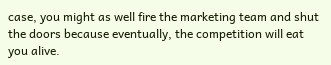case, you might as well fire the marketing team and shut the doors because eventually, the competition will eat you alive.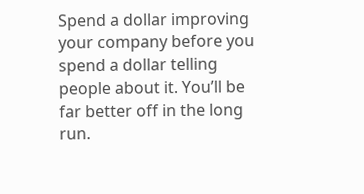Spend a dollar improving your company before you spend a dollar telling people about it. You’ll be far better off in the long run.